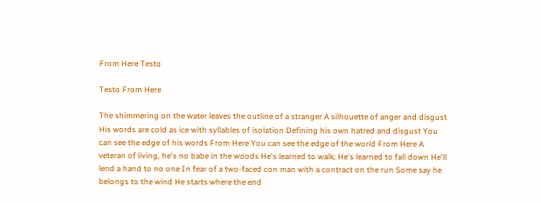From Here Testo

Testo From Here

The shimmering on the water leaves the outline of a stranger A silhouette of anger and disgust His words are cold as ice with syllables of isolation Defining his own hatred and disgust You can see the edge of his words From Here You can see the edge of the world From Here A veteran of living, he's no babe in the woods He's learned to walk; He's learned to fall down He'll lend a hand to no one In fear of a two-faced con man with a contract on the run Some say he belongs to the wind He starts where the end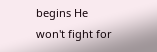begins He won't fight for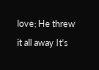love; He threw it all away It's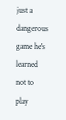just a dangerous game he's learned not to play